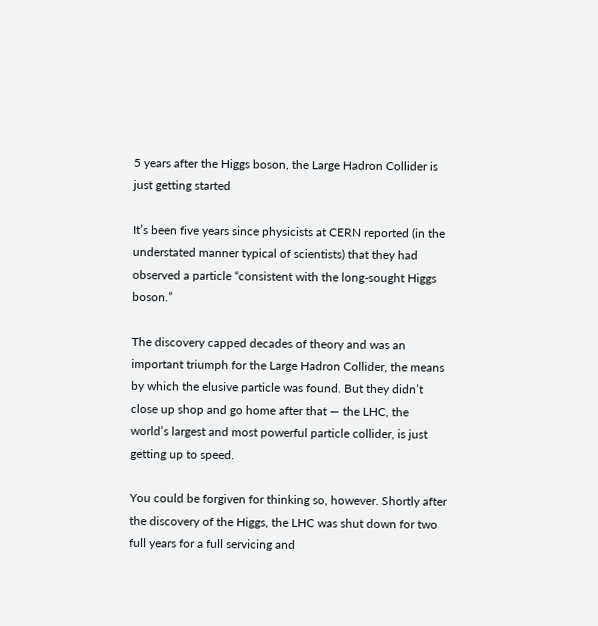5 years after the Higgs boson, the Large Hadron Collider is just getting started

It’s been five years since physicists at CERN reported (in the understated manner typical of scientists) that they had observed a particle “consistent with the long-sought Higgs boson.”

The discovery capped decades of theory and was an important triumph for the Large Hadron Collider, the means by which the elusive particle was found. But they didn’t close up shop and go home after that — the LHC, the world’s largest and most powerful particle collider, is just getting up to speed.

You could be forgiven for thinking so, however. Shortly after the discovery of the Higgs, the LHC was shut down for two full years for a full servicing and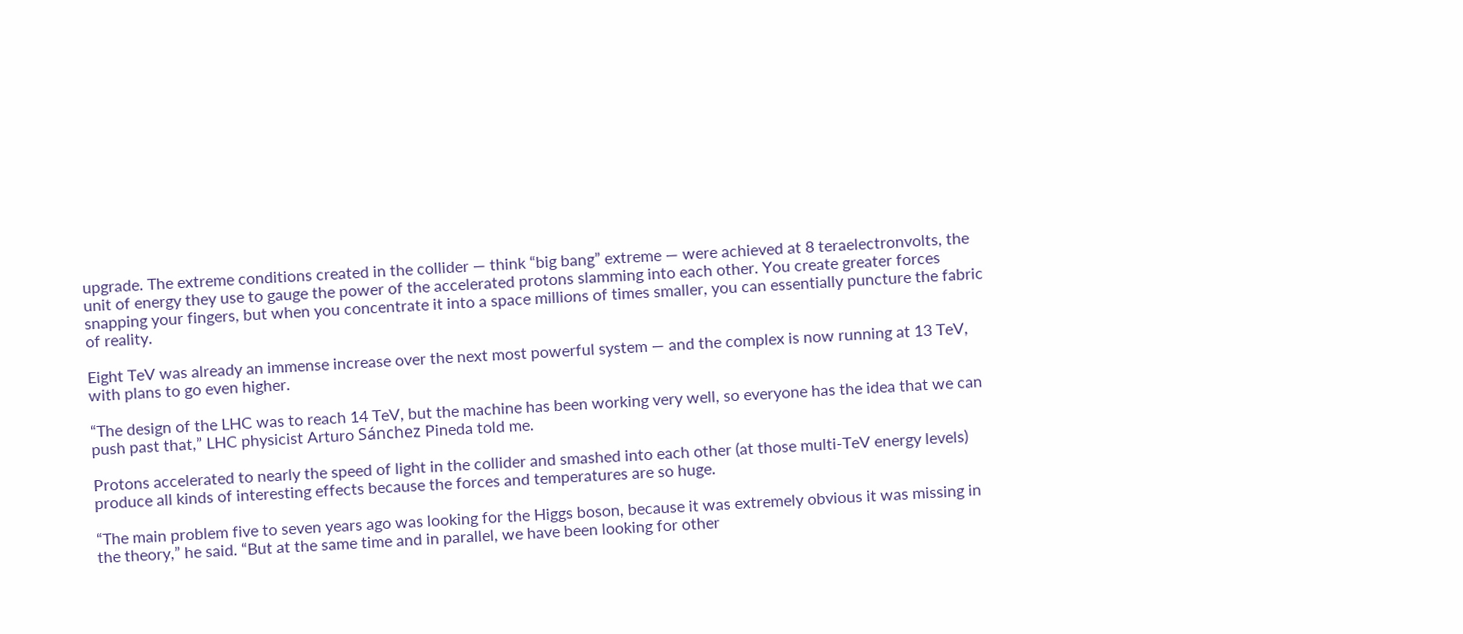upgrade. The extreme conditions created in the collider — think “big bang” extreme — were achieved at 8 teraelectronvolts, the unit of energy they use to gauge the power of the accelerated protons slamming into each other. You create greater forces snapping your fingers, but when you concentrate it into a space millions of times smaller, you can essentially puncture the fabric of reality.

Eight TeV was already an immense increase over the next most powerful system — and the complex is now running at 13 TeV, with plans to go even higher.

“The design of the LHC was to reach 14 TeV, but the machine has been working very well, so everyone has the idea that we can push past that,” LHC physicist Arturo Sánchez Pineda told me.

Protons accelerated to nearly the speed of light in the collider and smashed into each other (at those multi-TeV energy levels) produce all kinds of interesting effects because the forces and temperatures are so huge.

“The main problem five to seven years ago was looking for the Higgs boson, because it was extremely obvious it was missing in the theory,” he said. “But at the same time and in parallel, we have been looking for other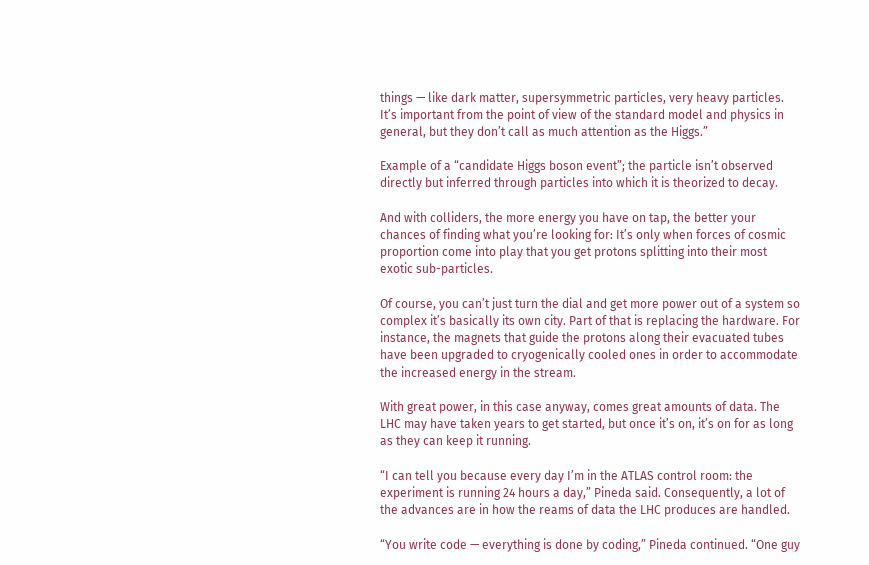things — like dark matter, supersymmetric particles, very heavy particles. It’s important from the point of view of the standard model and physics in general, but they don’t call as much attention as the Higgs.”

Example of a “candidate Higgs boson event”; the particle isn’t observed directly but inferred through particles into which it is theorized to decay.

And with colliders, the more energy you have on tap, the better your chances of finding what you’re looking for: It’s only when forces of cosmic proportion come into play that you get protons splitting into their most exotic sub-particles.

Of course, you can’t just turn the dial and get more power out of a system so complex it’s basically its own city. Part of that is replacing the hardware. For instance, the magnets that guide the protons along their evacuated tubes have been upgraded to cryogenically cooled ones in order to accommodate the increased energy in the stream.

With great power, in this case anyway, comes great amounts of data. The LHC may have taken years to get started, but once it’s on, it’s on for as long as they can keep it running.

“I can tell you because every day I’m in the ATLAS control room: the experiment is running 24 hours a day,” Pineda said. Consequently, a lot of the advances are in how the reams of data the LHC produces are handled.

“You write code — everything is done by coding,” Pineda continued. “One guy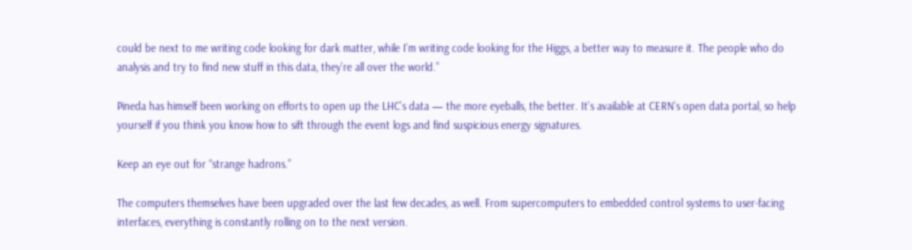could be next to me writing code looking for dark matter, while I’m writing code looking for the Higgs, a better way to measure it. The people who do analysis and try to find new stuff in this data, they’re all over the world.”

Pineda has himself been working on efforts to open up the LHC’s data — the more eyeballs, the better. It’s available at CERN’s open data portal, so help yourself if you think you know how to sift through the event logs and find suspicious energy signatures.

Keep an eye out for “strange hadrons.”

The computers themselves have been upgraded over the last few decades, as well. From supercomputers to embedded control systems to user-facing interfaces, everything is constantly rolling on to the next version.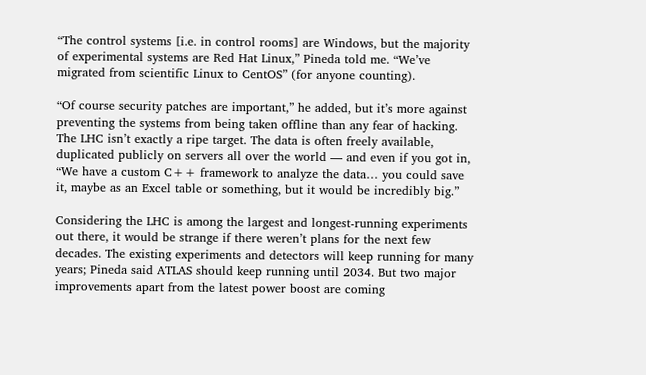“The control systems [i.e. in control rooms] are Windows, but the majority of experimental systems are Red Hat Linux,” Pineda told me. “We’ve migrated from scientific Linux to CentOS” (for anyone counting).

“Of course security patches are important,” he added, but it’s more against preventing the systems from being taken offline than any fear of hacking. The LHC isn’t exactly a ripe target. The data is often freely available, duplicated publicly on servers all over the world — and even if you got in, “We have a custom C++ framework to analyze the data… you could save it, maybe as an Excel table or something, but it would be incredibly big.”

Considering the LHC is among the largest and longest-running experiments out there, it would be strange if there weren’t plans for the next few decades. The existing experiments and detectors will keep running for many years; Pineda said ATLAS should keep running until 2034. But two major improvements apart from the latest power boost are coming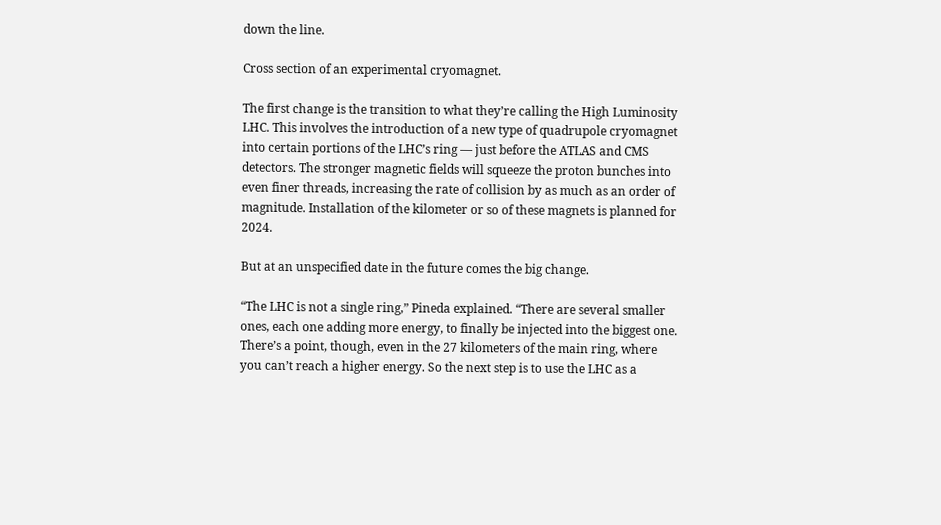down the line.

Cross section of an experimental cryomagnet.

The first change is the transition to what they’re calling the High Luminosity LHC. This involves the introduction of a new type of quadrupole cryomagnet into certain portions of the LHC’s ring — just before the ATLAS and CMS detectors. The stronger magnetic fields will squeeze the proton bunches into even finer threads, increasing the rate of collision by as much as an order of magnitude. Installation of the kilometer or so of these magnets is planned for 2024.

But at an unspecified date in the future comes the big change.

“The LHC is not a single ring,” Pineda explained. “There are several smaller ones, each one adding more energy, to finally be injected into the biggest one. There’s a point, though, even in the 27 kilometers of the main ring, where you can’t reach a higher energy. So the next step is to use the LHC as a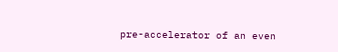pre-accelerator of an even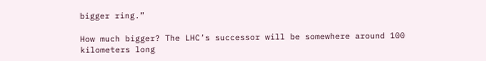bigger ring.”

How much bigger? The LHC’s successor will be somewhere around 100 kilometers long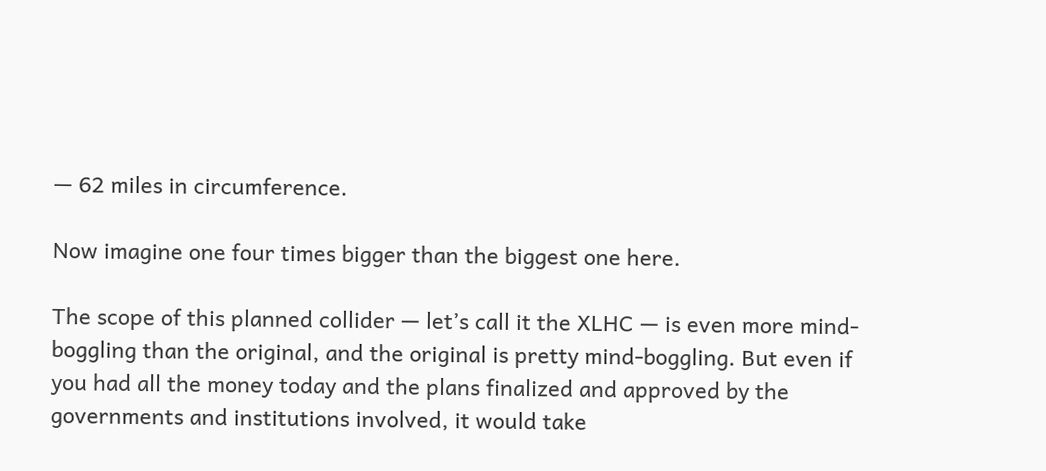— 62 miles in circumference.

Now imagine one four times bigger than the biggest one here.

The scope of this planned collider — let’s call it the XLHC — is even more mind-boggling than the original, and the original is pretty mind-boggling. But even if you had all the money today and the plans finalized and approved by the governments and institutions involved, it would take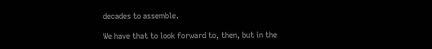decades to assemble.

We have that to look forward to, then, but in the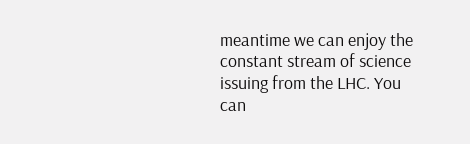meantime we can enjoy the constant stream of science issuing from the LHC. You can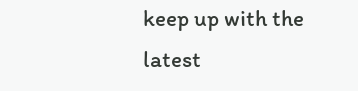keep up with the latest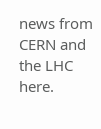news from CERN and the LHC here.